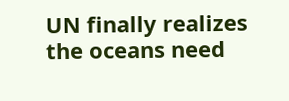UN finally realizes the oceans need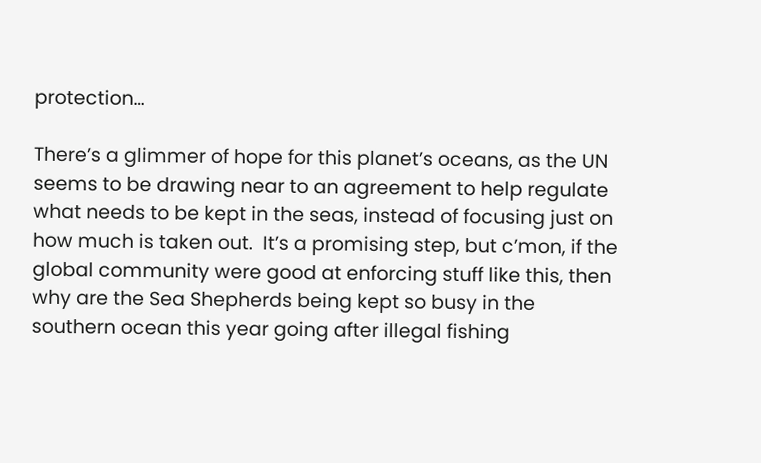protection…

There’s a glimmer of hope for this planet’s oceans, as the UN seems to be drawing near to an agreement to help regulate what needs to be kept in the seas, instead of focusing just on how much is taken out.  It’s a promising step, but c’mon, if the global community were good at enforcing stuff like this, then why are the Sea Shepherds being kept so busy in the southern ocean this year going after illegal fishing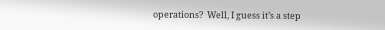operations?  Well, I guess it’s a step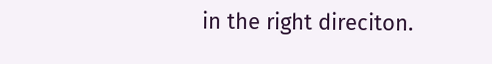in the right direciton.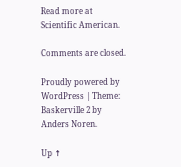Read more at Scientific American.

Comments are closed.

Proudly powered by WordPress | Theme: Baskerville 2 by Anders Noren.

Up ↑